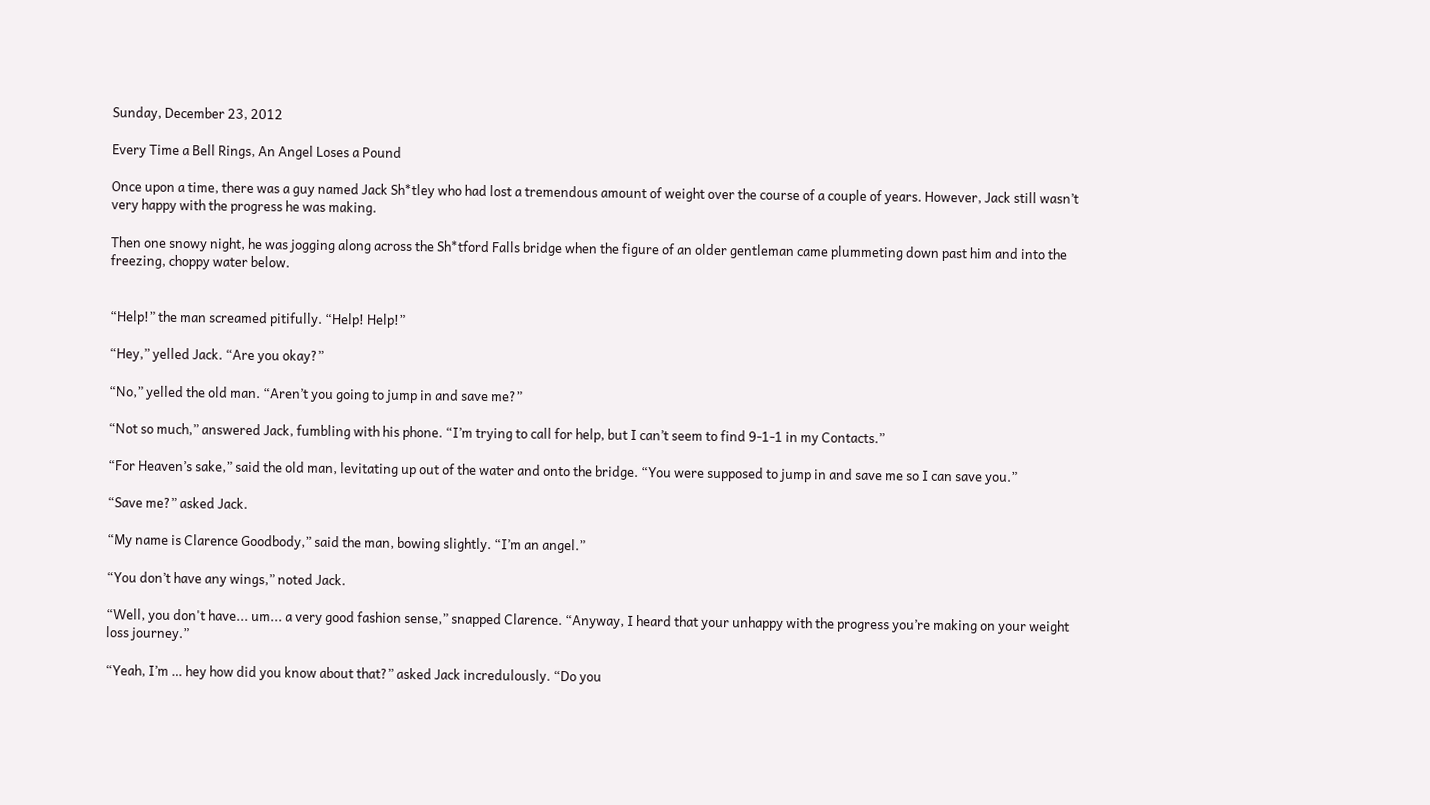Sunday, December 23, 2012

Every Time a Bell Rings, An Angel Loses a Pound

Once upon a time, there was a guy named Jack Sh*tley who had lost a tremendous amount of weight over the course of a couple of years. However, Jack still wasn’t very happy with the progress he was making.

Then one snowy night, he was jogging along across the Sh*tford Falls bridge when the figure of an older gentleman came plummeting down past him and into the freezing, choppy water below.


“Help!” the man screamed pitifully. “Help! Help!”

“Hey,” yelled Jack. “Are you okay?”

“No,” yelled the old man. “Aren’t you going to jump in and save me?”

“Not so much,” answered Jack, fumbling with his phone. “I’m trying to call for help, but I can’t seem to find 9-1-1 in my Contacts.”

“For Heaven’s sake,” said the old man, levitating up out of the water and onto the bridge. “You were supposed to jump in and save me so I can save you.”

“Save me?” asked Jack.

“My name is Clarence Goodbody,” said the man, bowing slightly. “I’m an angel.”

“You don’t have any wings,” noted Jack.

“Well, you don't have... um... a very good fashion sense,” snapped Clarence. “Anyway, I heard that your unhappy with the progress you’re making on your weight loss journey.”

“Yeah, I’m … hey how did you know about that?” asked Jack incredulously. “Do you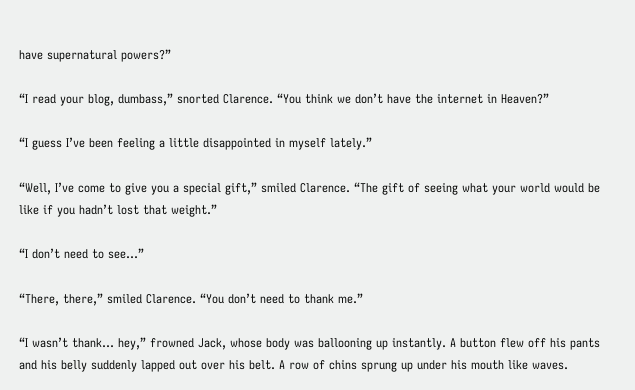have supernatural powers?”

“I read your blog, dumbass,” snorted Clarence. “You think we don’t have the internet in Heaven?”

“I guess I’ve been feeling a little disappointed in myself lately.”

“Well, I’ve come to give you a special gift,” smiled Clarence. “The gift of seeing what your world would be like if you hadn’t lost that weight.”

“I don’t need to see…”

“There, there,” smiled Clarence. “You don’t need to thank me.”

“I wasn’t thank… hey,” frowned Jack, whose body was ballooning up instantly. A button flew off his pants and his belly suddenly lapped out over his belt. A row of chins sprung up under his mouth like waves.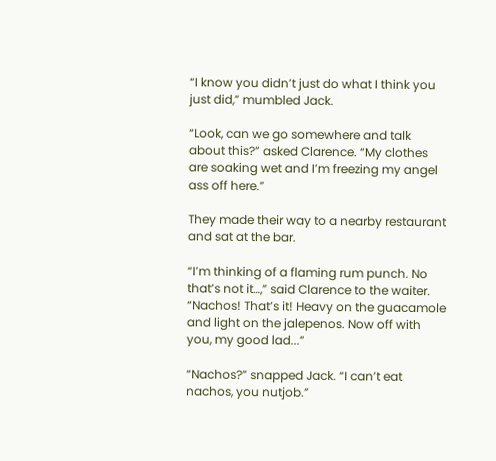“I know you didn’t just do what I think you just did,” mumbled Jack.

“Look, can we go somewhere and talk about this?” asked Clarence. “My clothes are soaking wet and I’m freezing my angel ass off here.”

They made their way to a nearby restaurant and sat at the bar.

“I’m thinking of a flaming rum punch. No that’s not it…,” said Clarence to the waiter.  “Nachos! That’s it! Heavy on the guacamole and light on the jalepenos. Now off with you, my good lad...”

“Nachos?” snapped Jack. “I can’t eat nachos, you nutjob.”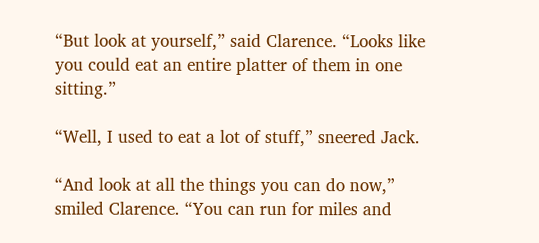“But look at yourself,” said Clarence. “Looks like you could eat an entire platter of them in one sitting.”

“Well, I used to eat a lot of stuff,” sneered Jack.

“And look at all the things you can do now,” smiled Clarence. “You can run for miles and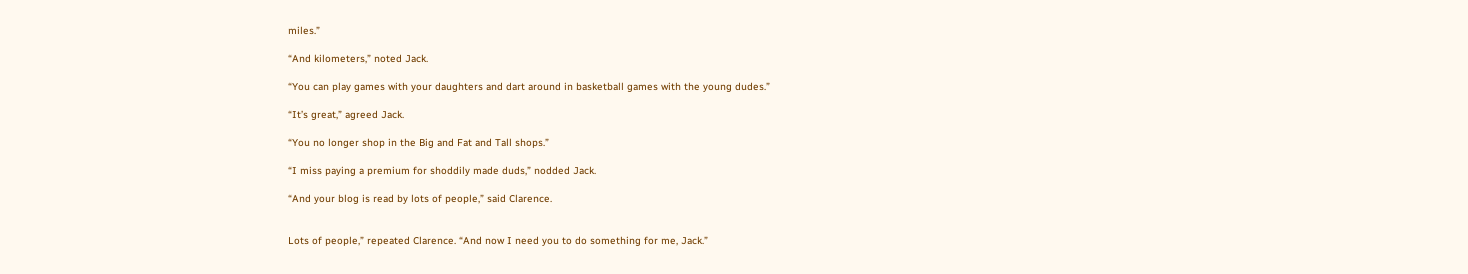miles.”

“And kilometers,” noted Jack.

“You can play games with your daughters and dart around in basketball games with the young dudes.”

“It’s great,” agreed Jack.

“You no longer shop in the Big and Fat and Tall shops.”

“I miss paying a premium for shoddily made duds,” nodded Jack.

“And your blog is read by lots of people,” said Clarence.


Lots of people,” repeated Clarence. “And now I need you to do something for me, Jack.”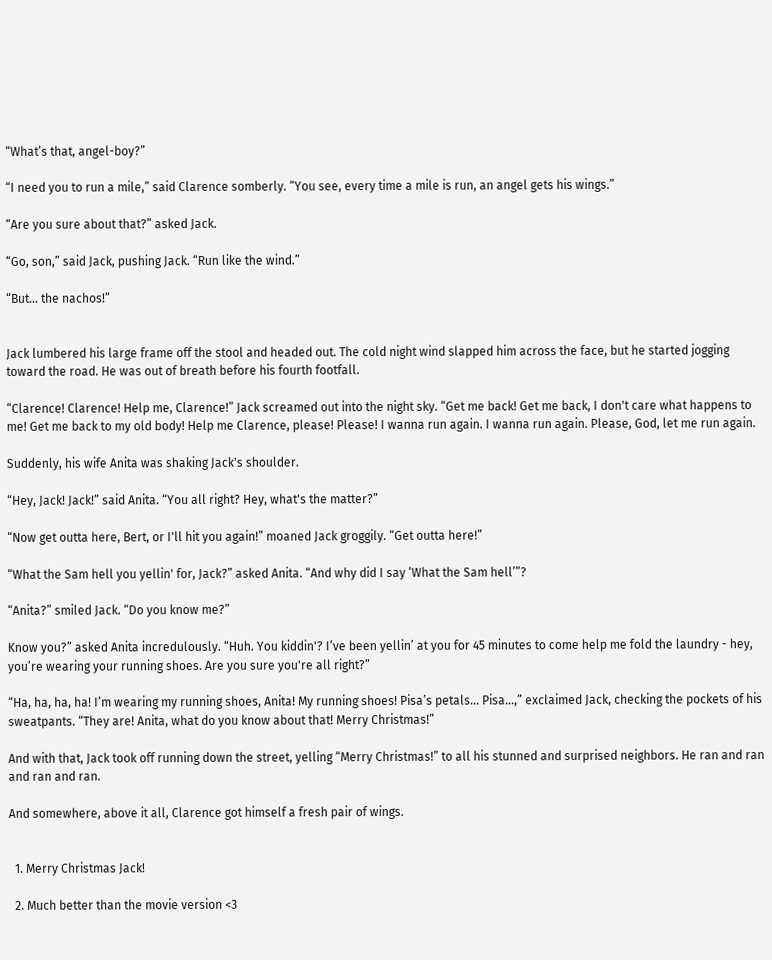“What’s that, angel-boy?”

“I need you to run a mile,” said Clarence somberly. “You see, every time a mile is run, an angel gets his wings.”

“Are you sure about that?” asked Jack.

“Go, son,” said Jack, pushing Jack. “Run like the wind.”

“But… the nachos!”


Jack lumbered his large frame off the stool and headed out. The cold night wind slapped him across the face, but he started jogging toward the road. He was out of breath before his fourth footfall.

“Clarence! Clarence! Help me, Clarence!” Jack screamed out into the night sky. “Get me back! Get me back, I don't care what happens to me! Get me back to my old body! Help me Clarence, please! Please! I wanna run again. I wanna run again. Please, God, let me run again.

Suddenly, his wife Anita was shaking Jack's shoulder.

“Hey, Jack! Jack!” said Anita. “You all right? Hey, what's the matter?”

“Now get outta here, Bert, or I'll hit you again!” moaned Jack groggily. “Get outta here!”

“What the Sam hell you yellin' for, Jack?” asked Anita. “And why did I say ‘What the Sam hell’”?

“Anita?” smiled Jack. “Do you know me?”

Know you?” asked Anita incredulously. “Huh. You kiddin'? I’ve been yellin’ at you for 45 minutes to come help me fold the laundry - hey, you’re wearing your running shoes. Are you sure you're all right?”

“Ha, ha, ha, ha! I’m wearing my running shoes, Anita! My running shoes! Pisa’s petals... Pisa...,” exclaimed Jack, checking the pockets of his sweatpants. “They are! Anita, what do you know about that! Merry Christmas!”

And with that, Jack took off running down the street, yelling “Merry Christmas!” to all his stunned and surprised neighbors. He ran and ran and ran and ran.

And somewhere, above it all, Clarence got himself a fresh pair of wings.


  1. Merry Christmas Jack!

  2. Much better than the movie version <3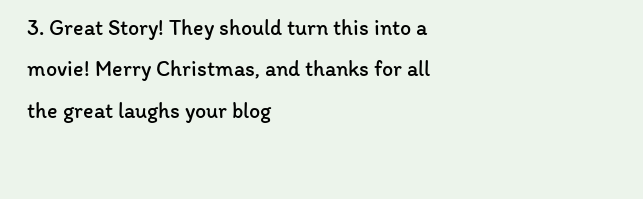3. Great Story! They should turn this into a movie! Merry Christmas, and thanks for all the great laughs your blog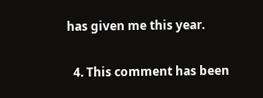has given me this year.

  4. This comment has been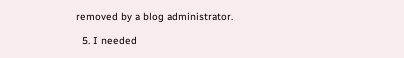removed by a blog administrator.

  5. I needed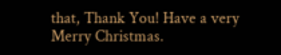that, Thank You! Have a very Merry Christmas.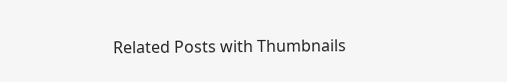Related Posts with Thumbnails